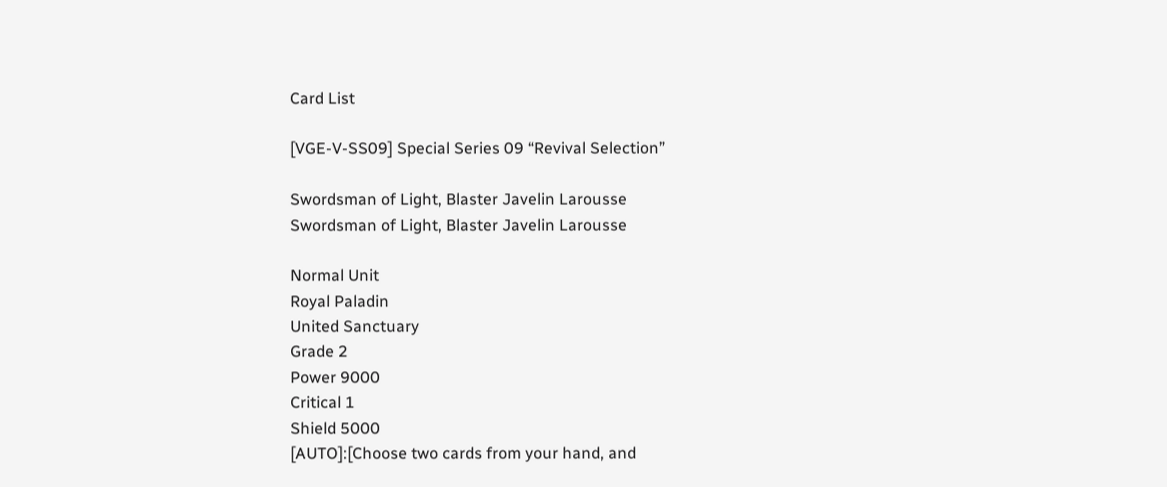Card List

[VGE-V-SS09] Special Series 09 “Revival Selection”

Swordsman of Light, Blaster Javelin Larousse
Swordsman of Light, Blaster Javelin Larousse

Normal Unit
Royal Paladin
United Sanctuary
Grade 2
Power 9000
Critical 1
Shield 5000
[AUTO]:[Choose two cards from your hand, and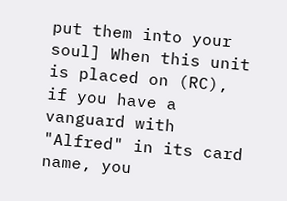put them into your soul] When this unit is placed on (RC), if you have a vanguard with "Alfred" in its card name, you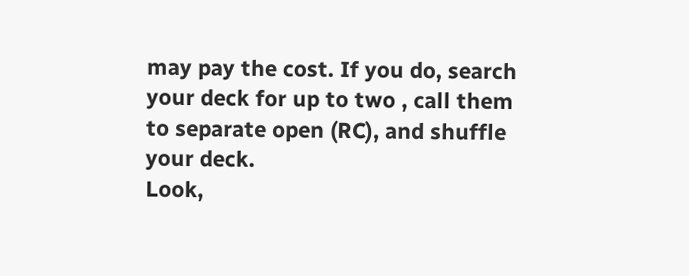may pay the cost. If you do, search your deck for up to two , call them to separate open (RC), and shuffle your deck.
Look,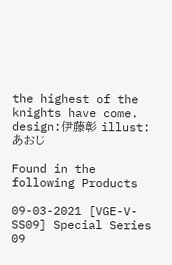the highest of the knights have come.
design:伊藤彰 illust:あおじ

Found in the following Products

09-03-2021 [VGE-V-SS09] Special Series 09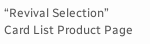“Revival Selection” Card List Product Page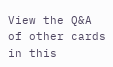View the Q&A
of other cards in this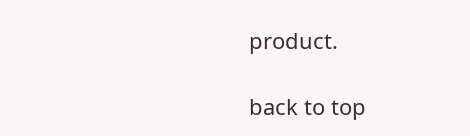product.

back to top